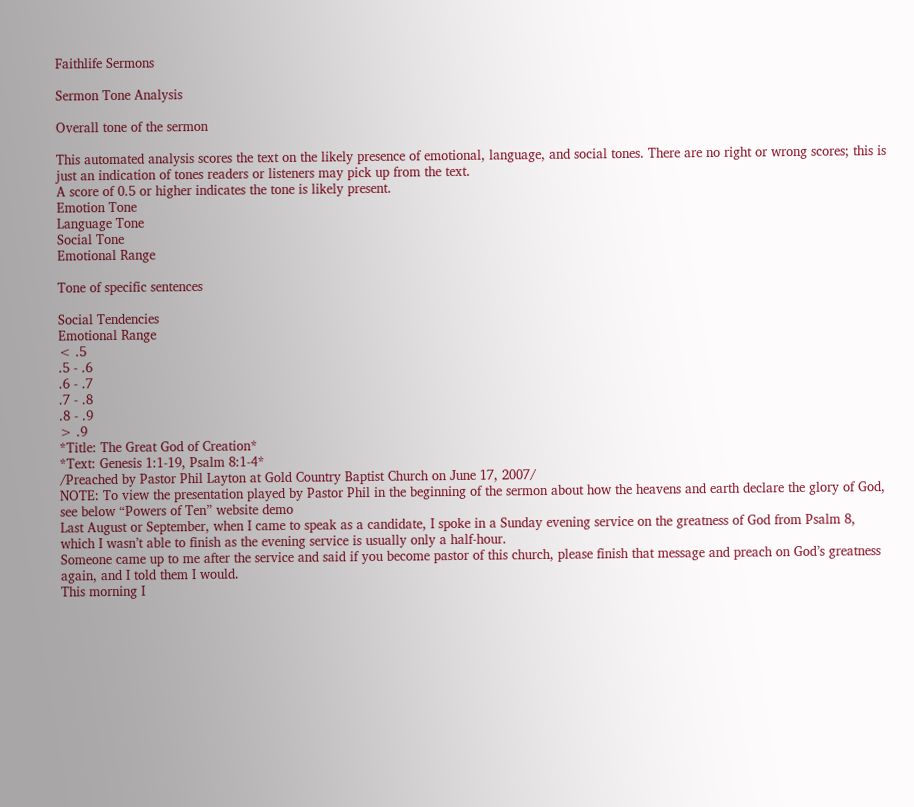Faithlife Sermons

Sermon Tone Analysis

Overall tone of the sermon

This automated analysis scores the text on the likely presence of emotional, language, and social tones. There are no right or wrong scores; this is just an indication of tones readers or listeners may pick up from the text.
A score of 0.5 or higher indicates the tone is likely present.
Emotion Tone
Language Tone
Social Tone
Emotional Range

Tone of specific sentences

Social Tendencies
Emotional Range
< .5
.5 - .6
.6 - .7
.7 - .8
.8 - .9
> .9
*Title: The Great God of Creation*
*Text: Genesis 1:1-19, Psalm 8:1-4*
/Preached by Pastor Phil Layton at Gold Country Baptist Church on June 17, 2007/
NOTE: To view the presentation played by Pastor Phil in the beginning of the sermon about how the heavens and earth declare the glory of God, see below “Powers of Ten” website demo
Last August or September, when I came to speak as a candidate, I spoke in a Sunday evening service on the greatness of God from Psalm 8, which I wasn’t able to finish as the evening service is usually only a half-hour.
Someone came up to me after the service and said if you become pastor of this church, please finish that message and preach on God’s greatness again, and I told them I would.
This morning I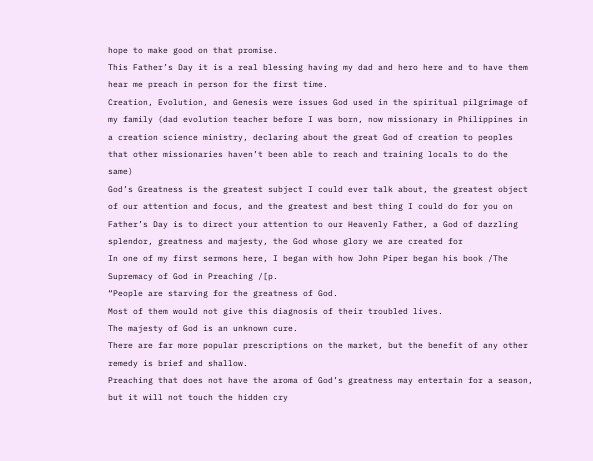hope to make good on that promise.
This Father’s Day it is a real blessing having my dad and hero here and to have them hear me preach in person for the first time.
Creation, Evolution, and Genesis were issues God used in the spiritual pilgrimage of my family (dad evolution teacher before I was born, now missionary in Philippines in a creation science ministry, declaring about the great God of creation to peoples that other missionaries haven’t been able to reach and training locals to do the same)
God’s Greatness is the greatest subject I could ever talk about, the greatest object of our attention and focus, and the greatest and best thing I could do for you on Father’s Day is to direct your attention to our Heavenly Father, a God of dazzling splendor, greatness and majesty, the God whose glory we are created for
In one of my first sermons here, I began with how John Piper began his book /The Supremacy of God in Preaching /[p.
“People are starving for the greatness of God.
Most of them would not give this diagnosis of their troubled lives.
The majesty of God is an unknown cure.
There are far more popular prescriptions on the market, but the benefit of any other remedy is brief and shallow.
Preaching that does not have the aroma of God’s greatness may entertain for a season, but it will not touch the hidden cry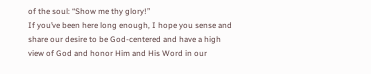of the soul: “Show me thy glory!”
If you’ve been here long enough, I hope you sense and share our desire to be God-centered and have a high view of God and honor Him and His Word in our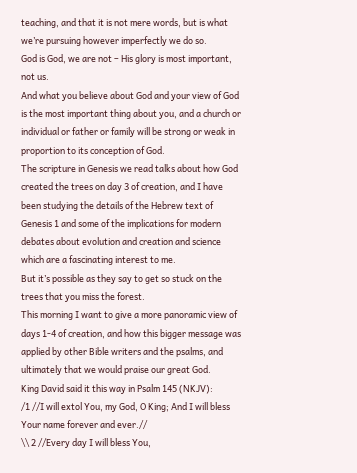teaching, and that it is not mere words, but is what we’re pursuing however imperfectly we do so.
God is God, we are not – His glory is most important, not us.
And what you believe about God and your view of God is the most important thing about you, and a church or individual or father or family will be strong or weak in proportion to its conception of God.
The scripture in Genesis we read talks about how God created the trees on day 3 of creation, and I have been studying the details of the Hebrew text of Genesis 1 and some of the implications for modern debates about evolution and creation and science which are a fascinating interest to me.
But it’s possible as they say to get so stuck on the trees that you miss the forest.
This morning I want to give a more panoramic view of days 1-4 of creation, and how this bigger message was applied by other Bible writers and the psalms, and ultimately that we would praise our great God.
King David said it this way in Psalm 145 (NKJV):
/1 //I will extol You, my God, O King; And I will bless Your name forever and ever.//
\\ 2 //Every day I will bless You,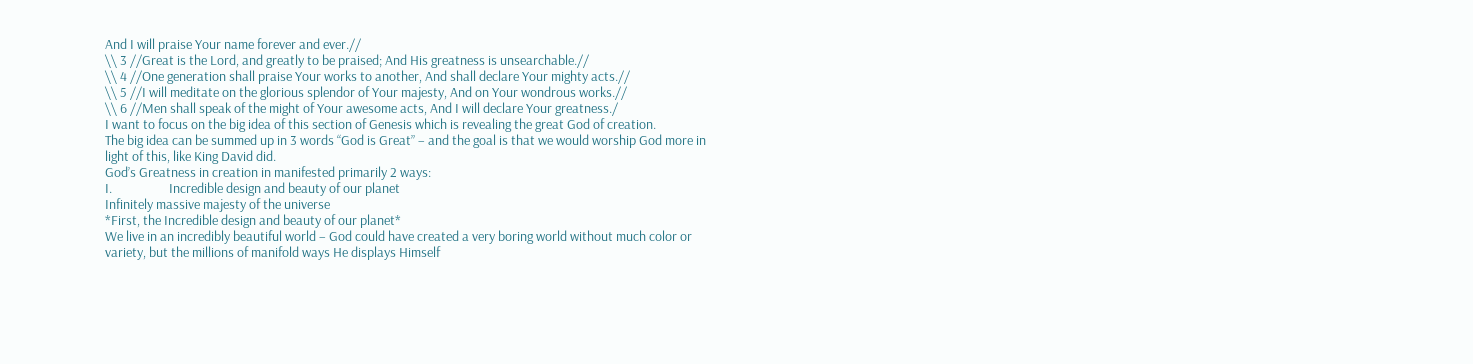And I will praise Your name forever and ever.//
\\ 3 //Great is the Lord, and greatly to be praised; And His greatness is unsearchable.//
\\ 4 //One generation shall praise Your works to another, And shall declare Your mighty acts.//
\\ 5 //I will meditate on the glorious splendor of Your majesty, And on Your wondrous works.//
\\ 6 //Men shall speak of the might of Your awesome acts, And I will declare Your greatness./
I want to focus on the big idea of this section of Genesis which is revealing the great God of creation.
The big idea can be summed up in 3 words “God is Great” – and the goal is that we would worship God more in light of this, like King David did.
God’s Greatness in creation in manifested primarily 2 ways:
I.                   Incredible design and beauty of our planet
Infinitely massive majesty of the universe
*First, the Incredible design and beauty of our planet*
We live in an incredibly beautiful world – God could have created a very boring world without much color or variety, but the millions of manifold ways He displays Himself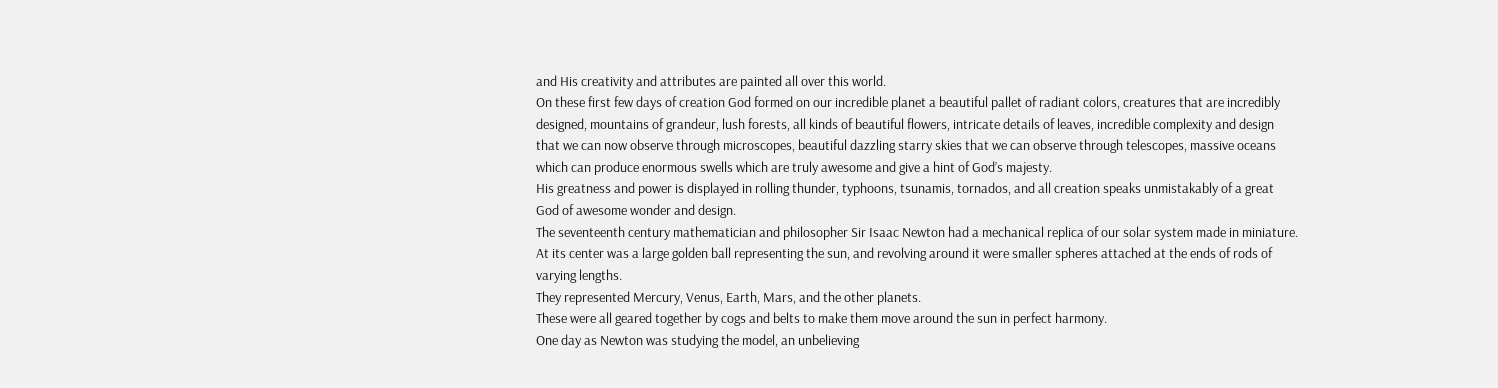and His creativity and attributes are painted all over this world.
On these first few days of creation God formed on our incredible planet a beautiful pallet of radiant colors, creatures that are incredibly designed, mountains of grandeur, lush forests, all kinds of beautiful flowers, intricate details of leaves, incredible complexity and design that we can now observe through microscopes, beautiful dazzling starry skies that we can observe through telescopes, massive oceans which can produce enormous swells which are truly awesome and give a hint of God’s majesty.
His greatness and power is displayed in rolling thunder, typhoons, tsunamis, tornados, and all creation speaks unmistakably of a great God of awesome wonder and design.
The seventeenth century mathematician and philosopher Sir Isaac Newton had a mechanical replica of our solar system made in miniature.
At its center was a large golden ball representing the sun, and revolving around it were smaller spheres attached at the ends of rods of varying lengths.
They represented Mercury, Venus, Earth, Mars, and the other planets.
These were all geared together by cogs and belts to make them move around the sun in perfect harmony.
One day as Newton was studying the model, an unbelieving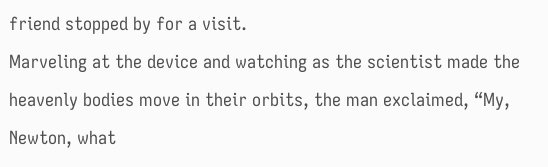friend stopped by for a visit.
Marveling at the device and watching as the scientist made the heavenly bodies move in their orbits, the man exclaimed, “My, Newton, what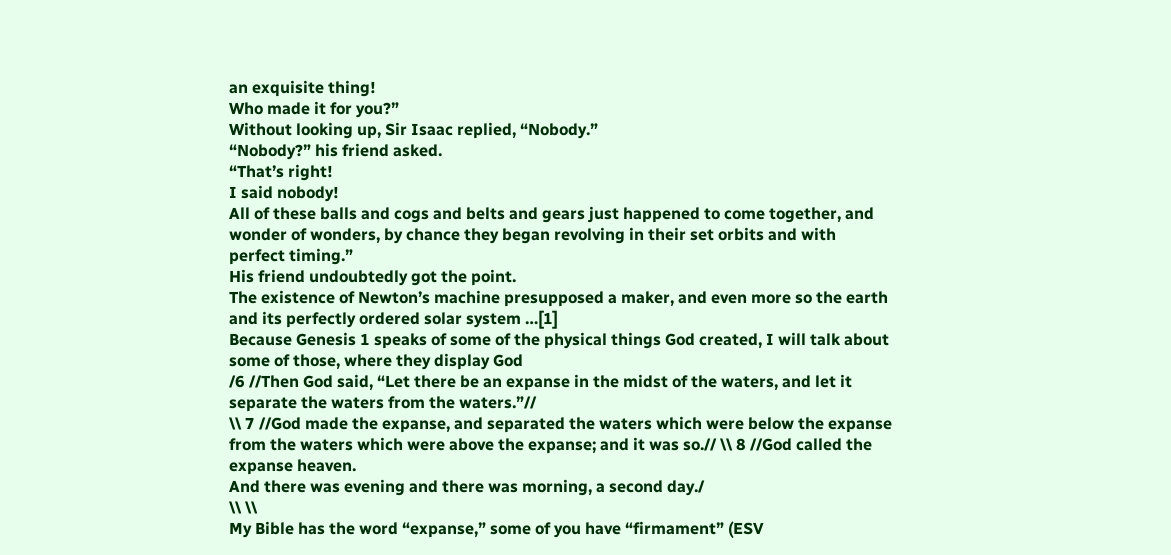an exquisite thing!
Who made it for you?”
Without looking up, Sir Isaac replied, “Nobody.”
“Nobody?” his friend asked.
“That’s right!
I said nobody!
All of these balls and cogs and belts and gears just happened to come together, and wonder of wonders, by chance they began revolving in their set orbits and with perfect timing.”
His friend undoubtedly got the point.
The existence of Newton’s machine presupposed a maker, and even more so the earth and its perfectly ordered solar system …[1]
Because Genesis 1 speaks of some of the physical things God created, I will talk about some of those, where they display God
/6 //Then God said, “Let there be an expanse in the midst of the waters, and let it separate the waters from the waters.”//
\\ 7 //God made the expanse, and separated the waters which were below the expanse from the waters which were above the expanse; and it was so.// \\ 8 //God called the expanse heaven.
And there was evening and there was morning, a second day./
\\ \\
My Bible has the word “expanse,” some of you have “firmament” (ESV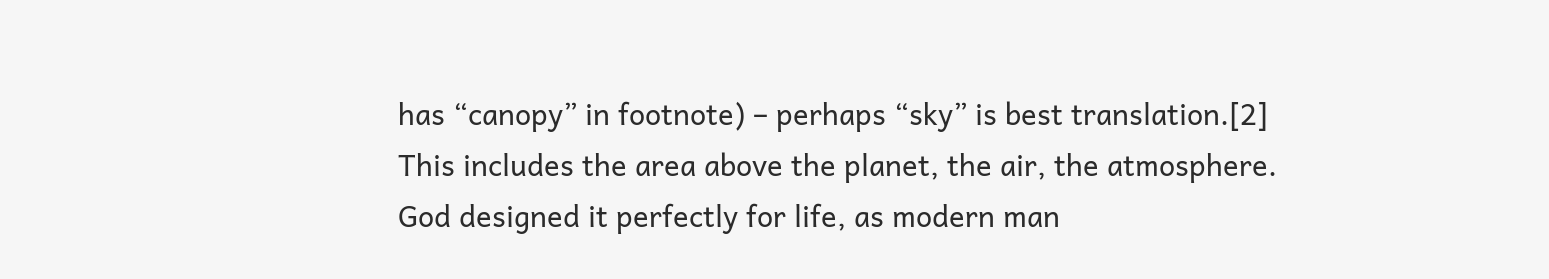has “canopy” in footnote) – perhaps “sky” is best translation.[2]
This includes the area above the planet, the air, the atmosphere.
God designed it perfectly for life, as modern man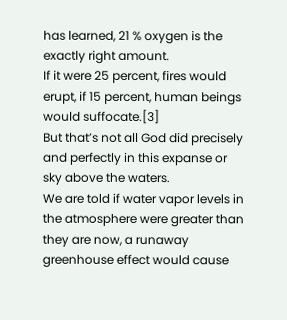has learned, 21 % oxygen is the exactly right amount.
If it were 25 percent, fires would erupt, if 15 percent, human beings would suffocate.[3]
But that’s not all God did precisely and perfectly in this expanse or sky above the waters.
We are told if water vapor levels in the atmosphere were greater than they are now, a runaway greenhouse effect would cause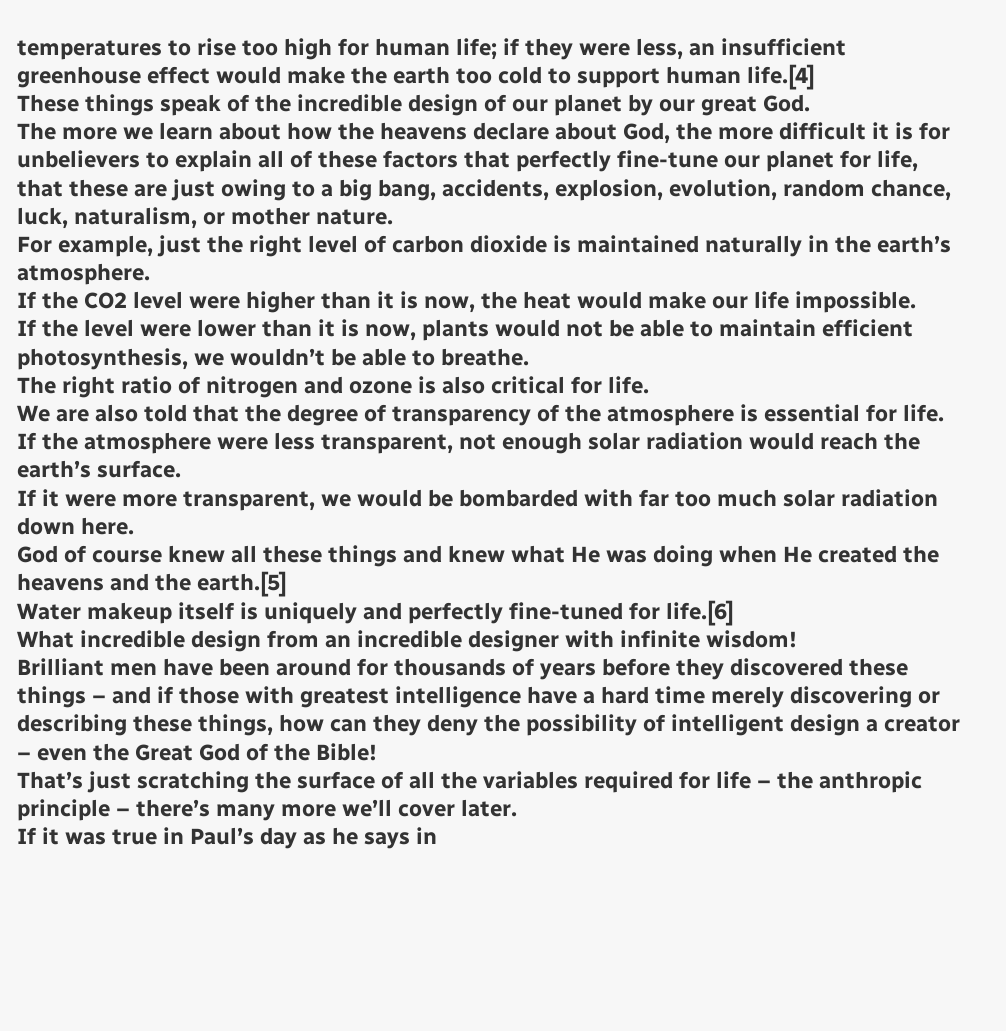temperatures to rise too high for human life; if they were less, an insufficient greenhouse effect would make the earth too cold to support human life.[4]
These things speak of the incredible design of our planet by our great God.
The more we learn about how the heavens declare about God, the more difficult it is for unbelievers to explain all of these factors that perfectly fine-tune our planet for life, that these are just owing to a big bang, accidents, explosion, evolution, random chance, luck, naturalism, or mother nature.
For example, just the right level of carbon dioxide is maintained naturally in the earth’s atmosphere.
If the CO2 level were higher than it is now, the heat would make our life impossible.
If the level were lower than it is now, plants would not be able to maintain efficient photosynthesis, we wouldn’t be able to breathe.
The right ratio of nitrogen and ozone is also critical for life.
We are also told that the degree of transparency of the atmosphere is essential for life.
If the atmosphere were less transparent, not enough solar radiation would reach the earth’s surface.
If it were more transparent, we would be bombarded with far too much solar radiation down here.
God of course knew all these things and knew what He was doing when He created the heavens and the earth.[5]
Water makeup itself is uniquely and perfectly fine-tuned for life.[6]
What incredible design from an incredible designer with infinite wisdom!
Brilliant men have been around for thousands of years before they discovered these things – and if those with greatest intelligence have a hard time merely discovering or describing these things, how can they deny the possibility of intelligent design a creator – even the Great God of the Bible!
That’s just scratching the surface of all the variables required for life – the anthropic principle – there’s many more we’ll cover later.
If it was true in Paul’s day as he says in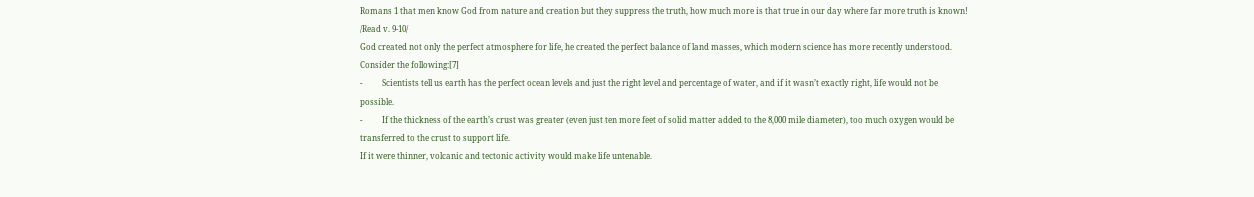Romans 1 that men know God from nature and creation but they suppress the truth, how much more is that true in our day where far more truth is known!
/Read v. 9-10/
God created not only the perfect atmosphere for life, he created the perfect balance of land masses, which modern science has more recently understood.
Consider the following:[7]
-          Scientists tell us earth has the perfect ocean levels and just the right level and percentage of water, and if it wasn’t exactly right, life would not be possible.
-          If the thickness of the earth’s crust was greater (even just ten more feet of solid matter added to the 8,000 mile diameter), too much oxygen would be transferred to the crust to support life.
If it were thinner, volcanic and tectonic activity would make life untenable.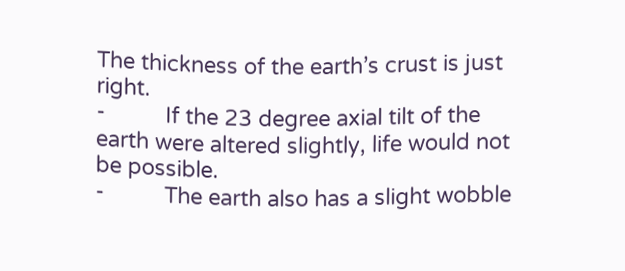The thickness of the earth’s crust is just right.
-          If the 23 degree axial tilt of the earth were altered slightly, life would not be possible.
-          The earth also has a slight wobble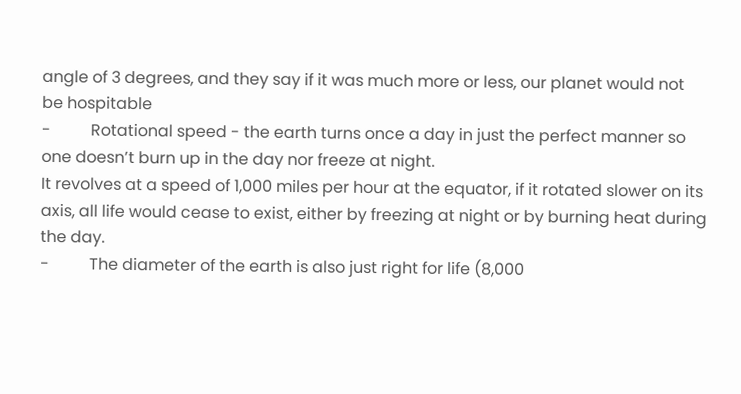angle of 3 degrees, and they say if it was much more or less, our planet would not be hospitable
-          Rotational speed - the earth turns once a day in just the perfect manner so one doesn’t burn up in the day nor freeze at night.
It revolves at a speed of 1,000 miles per hour at the equator, if it rotated slower on its axis, all life would cease to exist, either by freezing at night or by burning heat during the day.
-          The diameter of the earth is also just right for life (8,000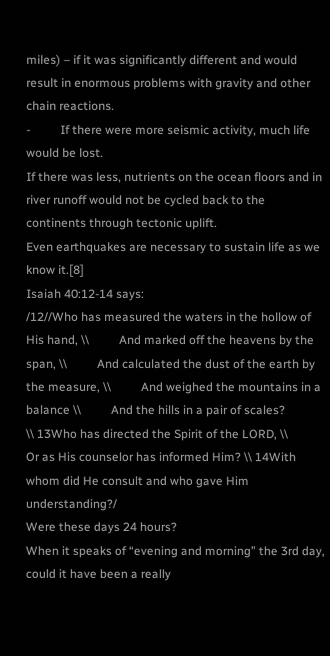miles) – if it was significantly different and would result in enormous problems with gravity and other chain reactions.
-          If there were more seismic activity, much life would be lost.
If there was less, nutrients on the ocean floors and in river runoff would not be cycled back to the continents through tectonic uplift.
Even earthquakes are necessary to sustain life as we know it.[8]
Isaiah 40:12-14 says:
/12//Who has measured the waters in the hollow of His hand, \\          And marked off the heavens by the span, \\          And calculated the dust of the earth by the measure, \\          And weighed the mountains in a balance \\          And the hills in a pair of scales?
\\ 13Who has directed the Spirit of the LORD, \\          Or as His counselor has informed Him? \\ 14With whom did He consult and who gave Him understanding?/
Were these days 24 hours?
When it speaks of “evening and morning” the 3rd day, could it have been a really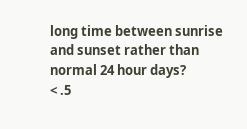long time between sunrise and sunset rather than normal 24 hour days?
< .5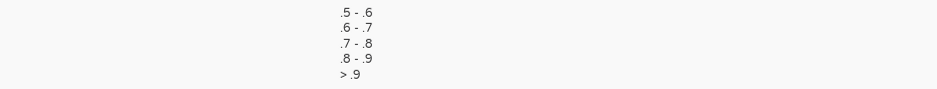.5 - .6
.6 - .7
.7 - .8
.8 - .9
> .9